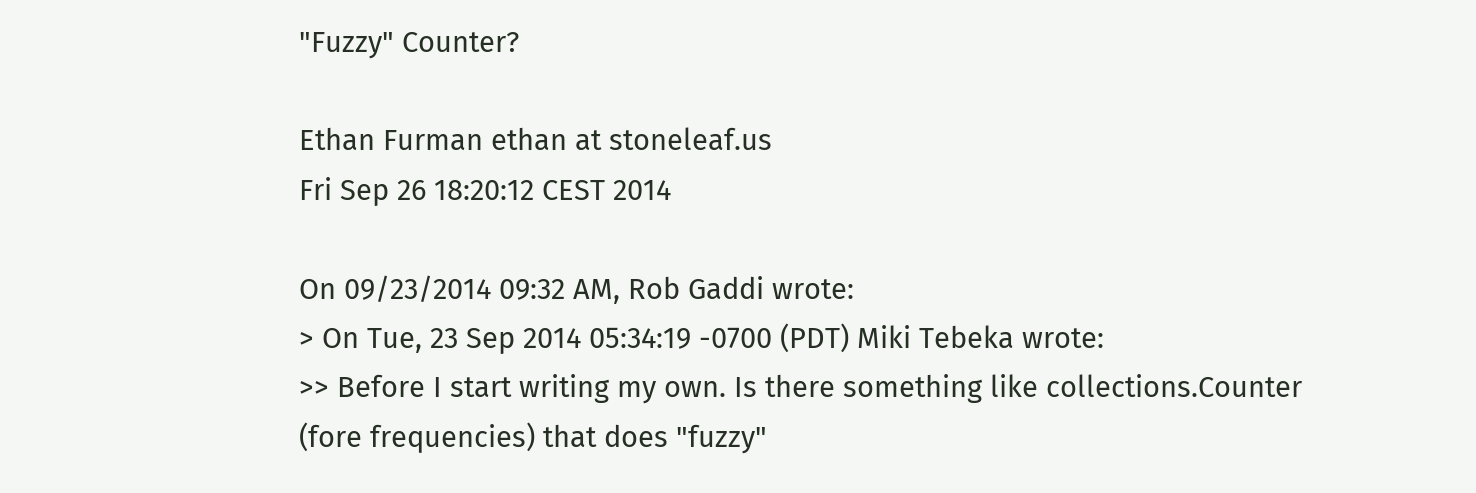"Fuzzy" Counter?

Ethan Furman ethan at stoneleaf.us
Fri Sep 26 18:20:12 CEST 2014

On 09/23/2014 09:32 AM, Rob Gaddi wrote:
> On Tue, 23 Sep 2014 05:34:19 -0700 (PDT) Miki Tebeka wrote:
>> Before I start writing my own. Is there something like collections.Counter (fore frequencies) that does "fuzzy"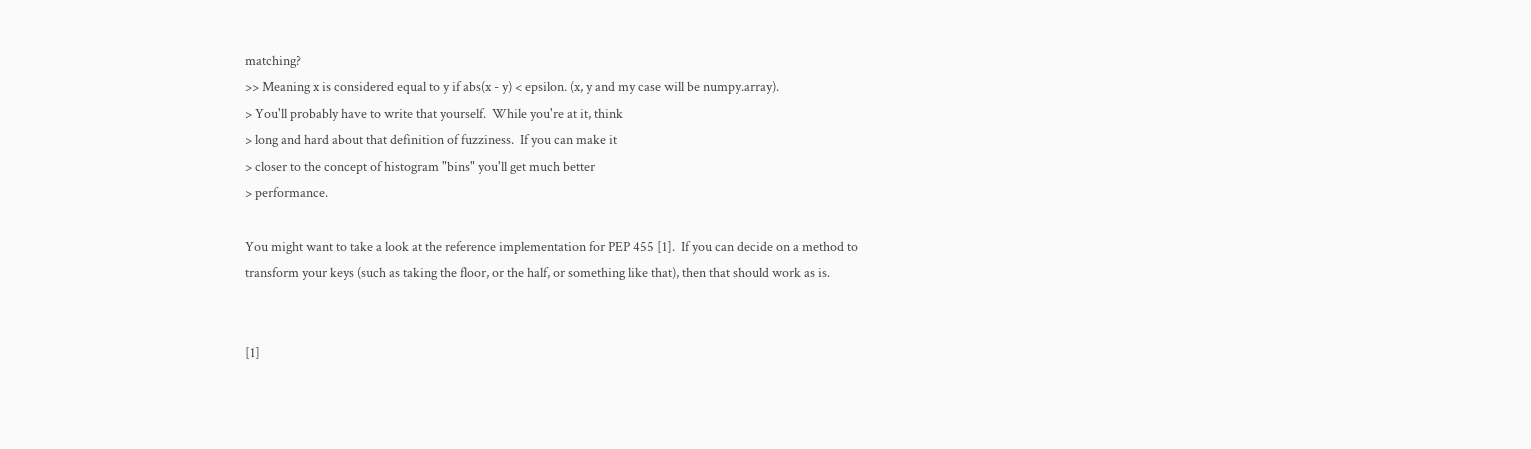matching?
>> Meaning x is considered equal to y if abs(x - y) < epsilon. (x, y and my case will be numpy.array).
> You'll probably have to write that yourself.  While you're at it, think
> long and hard about that definition of fuzziness.  If you can make it
> closer to the concept of histogram "bins" you'll get much better
> performance.

You might want to take a look at the reference implementation for PEP 455 [1].  If you can decide on a method to
transform your keys (such as taking the floor, or the half, or something like that), then that should work as is.


[1]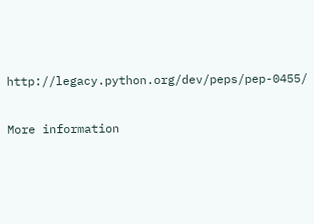http://legacy.python.org/dev/peps/pep-0455/

More information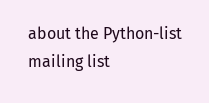about the Python-list mailing list